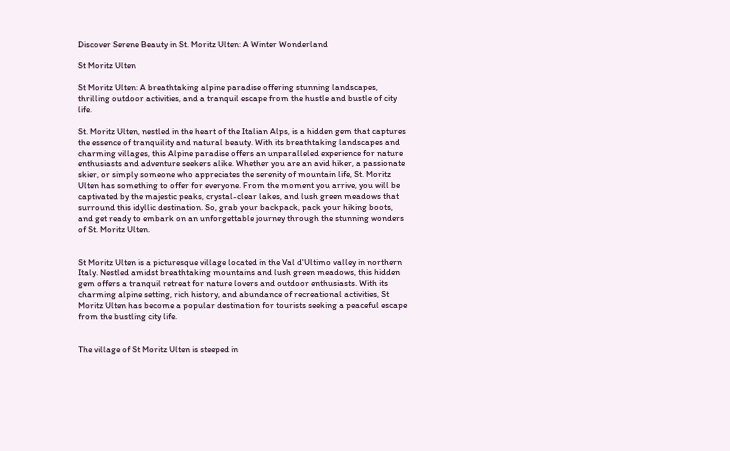Discover Serene Beauty in St. Moritz Ulten: A Winter Wonderland

St Moritz Ulten

St Moritz Ulten: A breathtaking alpine paradise offering stunning landscapes, thrilling outdoor activities, and a tranquil escape from the hustle and bustle of city life.

St. Moritz Ulten, nestled in the heart of the Italian Alps, is a hidden gem that captures the essence of tranquility and natural beauty. With its breathtaking landscapes and charming villages, this Alpine paradise offers an unparalleled experience for nature enthusiasts and adventure seekers alike. Whether you are an avid hiker, a passionate skier, or simply someone who appreciates the serenity of mountain life, St. Moritz Ulten has something to offer for everyone. From the moment you arrive, you will be captivated by the majestic peaks, crystal-clear lakes, and lush green meadows that surround this idyllic destination. So, grab your backpack, pack your hiking boots, and get ready to embark on an unforgettable journey through the stunning wonders of St. Moritz Ulten.


St Moritz Ulten is a picturesque village located in the Val d'Ultimo valley in northern Italy. Nestled amidst breathtaking mountains and lush green meadows, this hidden gem offers a tranquil retreat for nature lovers and outdoor enthusiasts. With its charming alpine setting, rich history, and abundance of recreational activities, St Moritz Ulten has become a popular destination for tourists seeking a peaceful escape from the bustling city life.


The village of St Moritz Ulten is steeped in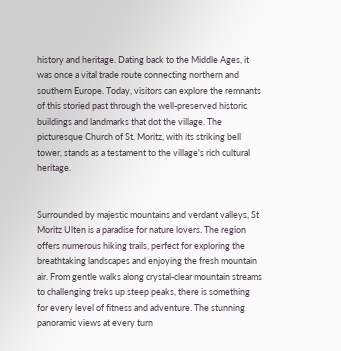history and heritage. Dating back to the Middle Ages, it was once a vital trade route connecting northern and southern Europe. Today, visitors can explore the remnants of this storied past through the well-preserved historic buildings and landmarks that dot the village. The picturesque Church of St. Moritz, with its striking bell tower, stands as a testament to the village's rich cultural heritage.


Surrounded by majestic mountains and verdant valleys, St Moritz Ulten is a paradise for nature lovers. The region offers numerous hiking trails, perfect for exploring the breathtaking landscapes and enjoying the fresh mountain air. From gentle walks along crystal-clear mountain streams to challenging treks up steep peaks, there is something for every level of fitness and adventure. The stunning panoramic views at every turn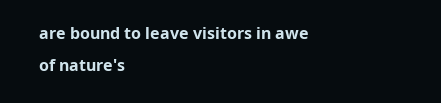are bound to leave visitors in awe of nature's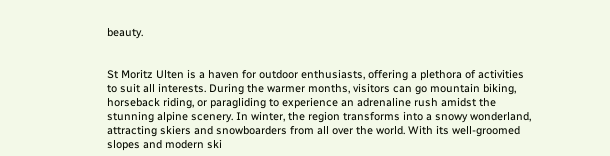beauty.


St Moritz Ulten is a haven for outdoor enthusiasts, offering a plethora of activities to suit all interests. During the warmer months, visitors can go mountain biking, horseback riding, or paragliding to experience an adrenaline rush amidst the stunning alpine scenery. In winter, the region transforms into a snowy wonderland, attracting skiers and snowboarders from all over the world. With its well-groomed slopes and modern ski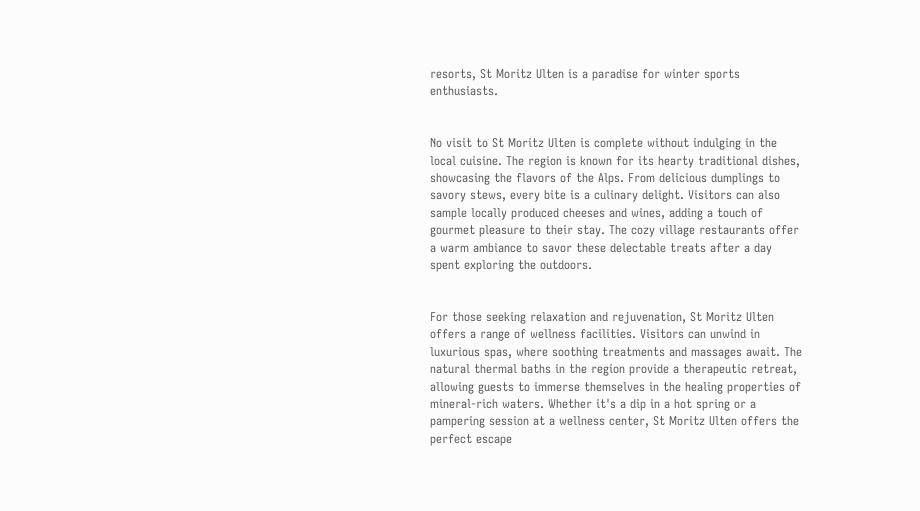resorts, St Moritz Ulten is a paradise for winter sports enthusiasts.


No visit to St Moritz Ulten is complete without indulging in the local cuisine. The region is known for its hearty traditional dishes, showcasing the flavors of the Alps. From delicious dumplings to savory stews, every bite is a culinary delight. Visitors can also sample locally produced cheeses and wines, adding a touch of gourmet pleasure to their stay. The cozy village restaurants offer a warm ambiance to savor these delectable treats after a day spent exploring the outdoors.


For those seeking relaxation and rejuvenation, St Moritz Ulten offers a range of wellness facilities. Visitors can unwind in luxurious spas, where soothing treatments and massages await. The natural thermal baths in the region provide a therapeutic retreat, allowing guests to immerse themselves in the healing properties of mineral-rich waters. Whether it's a dip in a hot spring or a pampering session at a wellness center, St Moritz Ulten offers the perfect escape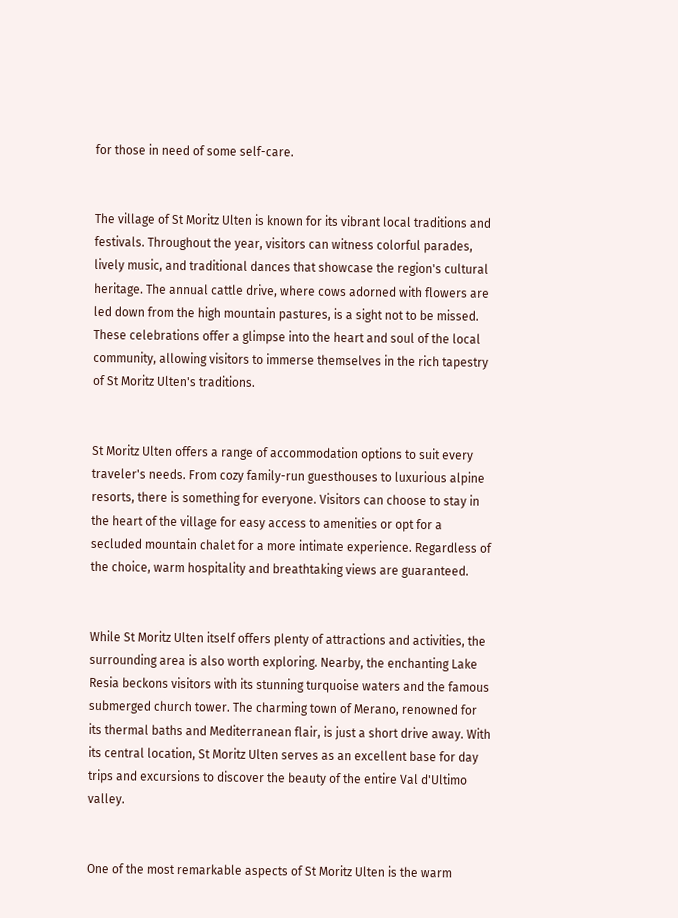for those in need of some self-care.


The village of St Moritz Ulten is known for its vibrant local traditions and festivals. Throughout the year, visitors can witness colorful parades, lively music, and traditional dances that showcase the region's cultural heritage. The annual cattle drive, where cows adorned with flowers are led down from the high mountain pastures, is a sight not to be missed. These celebrations offer a glimpse into the heart and soul of the local community, allowing visitors to immerse themselves in the rich tapestry of St Moritz Ulten's traditions.


St Moritz Ulten offers a range of accommodation options to suit every traveler's needs. From cozy family-run guesthouses to luxurious alpine resorts, there is something for everyone. Visitors can choose to stay in the heart of the village for easy access to amenities or opt for a secluded mountain chalet for a more intimate experience. Regardless of the choice, warm hospitality and breathtaking views are guaranteed.


While St Moritz Ulten itself offers plenty of attractions and activities, the surrounding area is also worth exploring. Nearby, the enchanting Lake Resia beckons visitors with its stunning turquoise waters and the famous submerged church tower. The charming town of Merano, renowned for its thermal baths and Mediterranean flair, is just a short drive away. With its central location, St Moritz Ulten serves as an excellent base for day trips and excursions to discover the beauty of the entire Val d'Ultimo valley.


One of the most remarkable aspects of St Moritz Ulten is the warm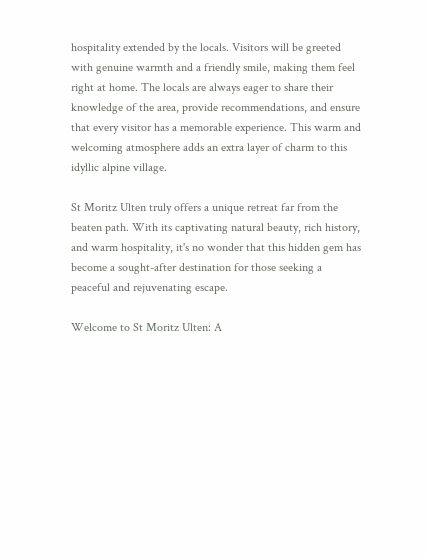hospitality extended by the locals. Visitors will be greeted with genuine warmth and a friendly smile, making them feel right at home. The locals are always eager to share their knowledge of the area, provide recommendations, and ensure that every visitor has a memorable experience. This warm and welcoming atmosphere adds an extra layer of charm to this idyllic alpine village.

St Moritz Ulten truly offers a unique retreat far from the beaten path. With its captivating natural beauty, rich history, and warm hospitality, it's no wonder that this hidden gem has become a sought-after destination for those seeking a peaceful and rejuvenating escape.

Welcome to St Moritz Ulten: A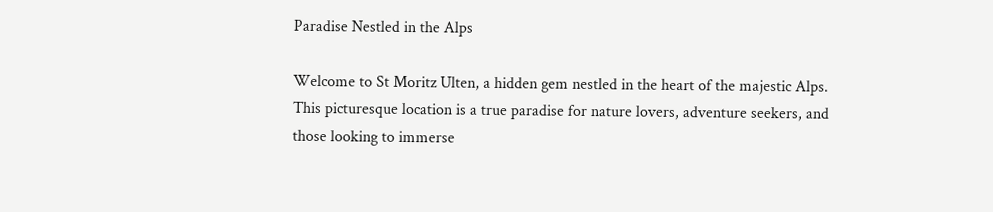Paradise Nestled in the Alps

Welcome to St Moritz Ulten, a hidden gem nestled in the heart of the majestic Alps. This picturesque location is a true paradise for nature lovers, adventure seekers, and those looking to immerse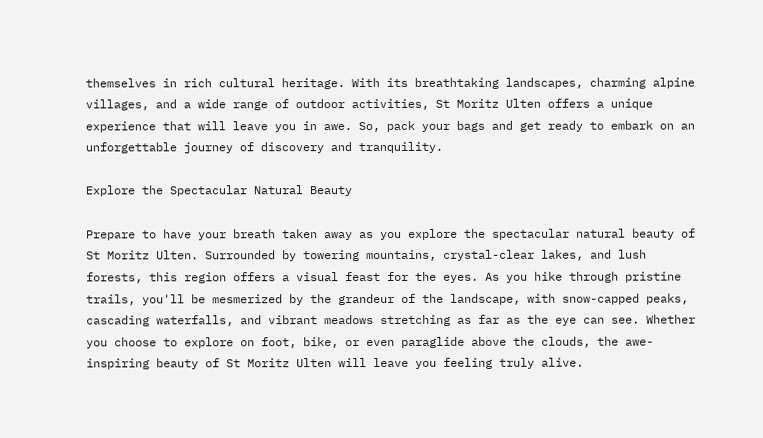themselves in rich cultural heritage. With its breathtaking landscapes, charming alpine villages, and a wide range of outdoor activities, St Moritz Ulten offers a unique experience that will leave you in awe. So, pack your bags and get ready to embark on an unforgettable journey of discovery and tranquility.

Explore the Spectacular Natural Beauty

Prepare to have your breath taken away as you explore the spectacular natural beauty of St Moritz Ulten. Surrounded by towering mountains, crystal-clear lakes, and lush forests, this region offers a visual feast for the eyes. As you hike through pristine trails, you'll be mesmerized by the grandeur of the landscape, with snow-capped peaks, cascading waterfalls, and vibrant meadows stretching as far as the eye can see. Whether you choose to explore on foot, bike, or even paraglide above the clouds, the awe-inspiring beauty of St Moritz Ulten will leave you feeling truly alive.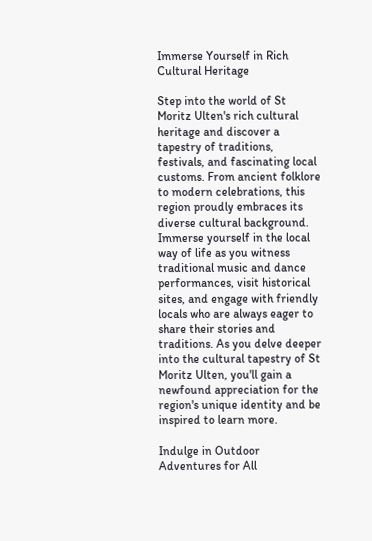Immerse Yourself in Rich Cultural Heritage

Step into the world of St Moritz Ulten's rich cultural heritage and discover a tapestry of traditions, festivals, and fascinating local customs. From ancient folklore to modern celebrations, this region proudly embraces its diverse cultural background. Immerse yourself in the local way of life as you witness traditional music and dance performances, visit historical sites, and engage with friendly locals who are always eager to share their stories and traditions. As you delve deeper into the cultural tapestry of St Moritz Ulten, you'll gain a newfound appreciation for the region's unique identity and be inspired to learn more.

Indulge in Outdoor Adventures for All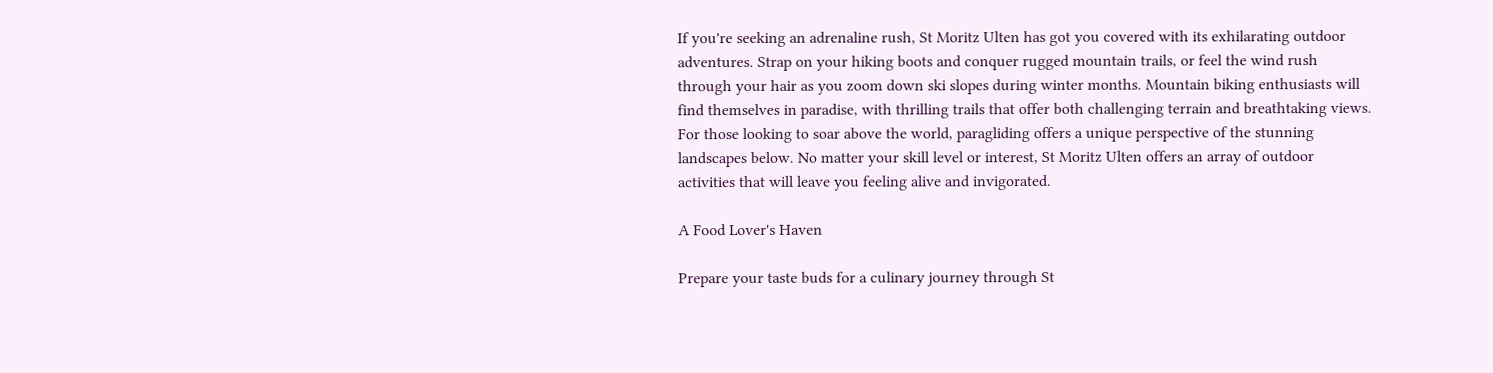If you're seeking an adrenaline rush, St Moritz Ulten has got you covered with its exhilarating outdoor adventures. Strap on your hiking boots and conquer rugged mountain trails, or feel the wind rush through your hair as you zoom down ski slopes during winter months. Mountain biking enthusiasts will find themselves in paradise, with thrilling trails that offer both challenging terrain and breathtaking views. For those looking to soar above the world, paragliding offers a unique perspective of the stunning landscapes below. No matter your skill level or interest, St Moritz Ulten offers an array of outdoor activities that will leave you feeling alive and invigorated.

A Food Lover's Haven

Prepare your taste buds for a culinary journey through St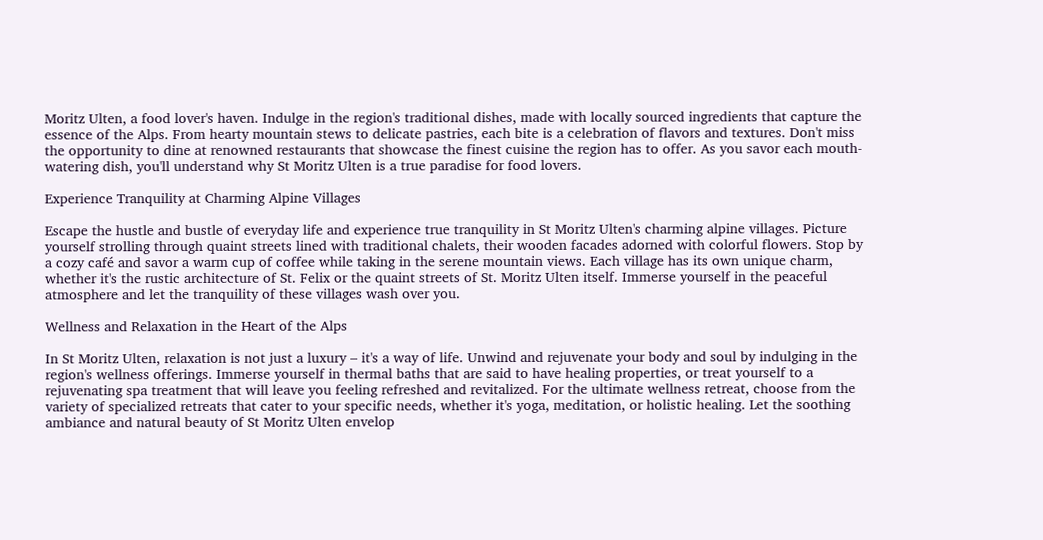Moritz Ulten, a food lover's haven. Indulge in the region's traditional dishes, made with locally sourced ingredients that capture the essence of the Alps. From hearty mountain stews to delicate pastries, each bite is a celebration of flavors and textures. Don't miss the opportunity to dine at renowned restaurants that showcase the finest cuisine the region has to offer. As you savor each mouth-watering dish, you'll understand why St Moritz Ulten is a true paradise for food lovers.

Experience Tranquility at Charming Alpine Villages

Escape the hustle and bustle of everyday life and experience true tranquility in St Moritz Ulten's charming alpine villages. Picture yourself strolling through quaint streets lined with traditional chalets, their wooden facades adorned with colorful flowers. Stop by a cozy café and savor a warm cup of coffee while taking in the serene mountain views. Each village has its own unique charm, whether it's the rustic architecture of St. Felix or the quaint streets of St. Moritz Ulten itself. Immerse yourself in the peaceful atmosphere and let the tranquility of these villages wash over you.

Wellness and Relaxation in the Heart of the Alps

In St Moritz Ulten, relaxation is not just a luxury – it's a way of life. Unwind and rejuvenate your body and soul by indulging in the region's wellness offerings. Immerse yourself in thermal baths that are said to have healing properties, or treat yourself to a rejuvenating spa treatment that will leave you feeling refreshed and revitalized. For the ultimate wellness retreat, choose from the variety of specialized retreats that cater to your specific needs, whether it's yoga, meditation, or holistic healing. Let the soothing ambiance and natural beauty of St Moritz Ulten envelop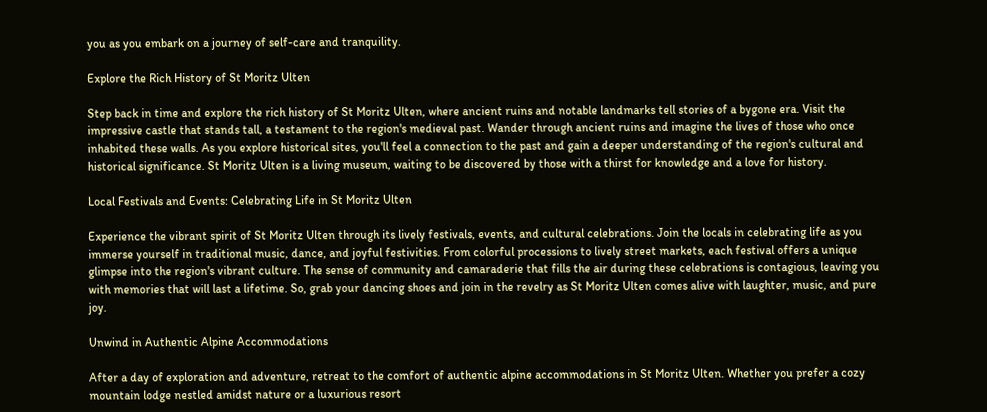you as you embark on a journey of self-care and tranquility.

Explore the Rich History of St Moritz Ulten

Step back in time and explore the rich history of St Moritz Ulten, where ancient ruins and notable landmarks tell stories of a bygone era. Visit the impressive castle that stands tall, a testament to the region's medieval past. Wander through ancient ruins and imagine the lives of those who once inhabited these walls. As you explore historical sites, you'll feel a connection to the past and gain a deeper understanding of the region's cultural and historical significance. St Moritz Ulten is a living museum, waiting to be discovered by those with a thirst for knowledge and a love for history.

Local Festivals and Events: Celebrating Life in St Moritz Ulten

Experience the vibrant spirit of St Moritz Ulten through its lively festivals, events, and cultural celebrations. Join the locals in celebrating life as you immerse yourself in traditional music, dance, and joyful festivities. From colorful processions to lively street markets, each festival offers a unique glimpse into the region's vibrant culture. The sense of community and camaraderie that fills the air during these celebrations is contagious, leaving you with memories that will last a lifetime. So, grab your dancing shoes and join in the revelry as St Moritz Ulten comes alive with laughter, music, and pure joy.

Unwind in Authentic Alpine Accommodations

After a day of exploration and adventure, retreat to the comfort of authentic alpine accommodations in St Moritz Ulten. Whether you prefer a cozy mountain lodge nestled amidst nature or a luxurious resort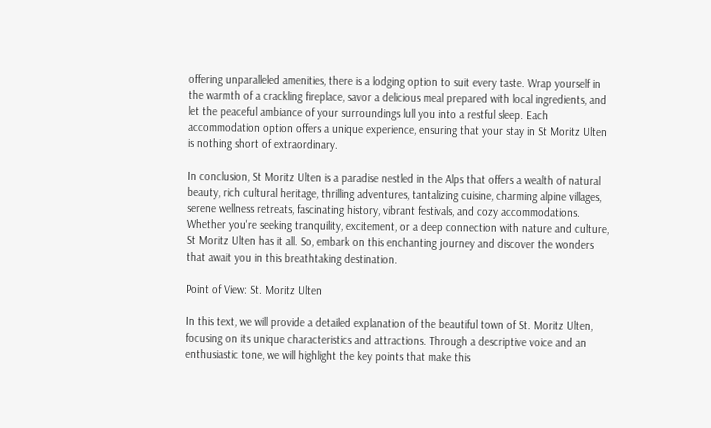offering unparalleled amenities, there is a lodging option to suit every taste. Wrap yourself in the warmth of a crackling fireplace, savor a delicious meal prepared with local ingredients, and let the peaceful ambiance of your surroundings lull you into a restful sleep. Each accommodation option offers a unique experience, ensuring that your stay in St Moritz Ulten is nothing short of extraordinary.

In conclusion, St Moritz Ulten is a paradise nestled in the Alps that offers a wealth of natural beauty, rich cultural heritage, thrilling adventures, tantalizing cuisine, charming alpine villages, serene wellness retreats, fascinating history, vibrant festivals, and cozy accommodations. Whether you're seeking tranquility, excitement, or a deep connection with nature and culture, St Moritz Ulten has it all. So, embark on this enchanting journey and discover the wonders that await you in this breathtaking destination.

Point of View: St. Moritz Ulten

In this text, we will provide a detailed explanation of the beautiful town of St. Moritz Ulten, focusing on its unique characteristics and attractions. Through a descriptive voice and an enthusiastic tone, we will highlight the key points that make this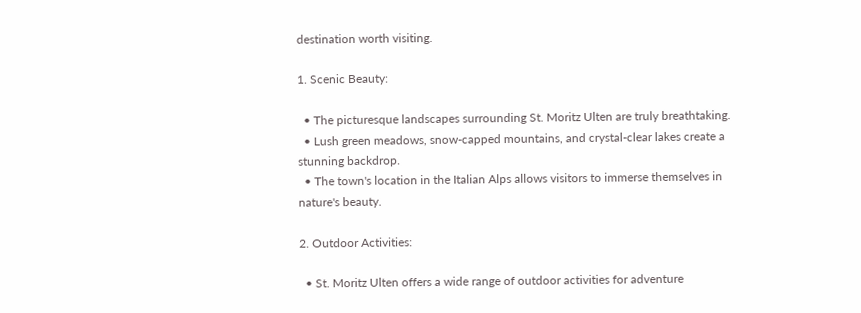destination worth visiting.

1. Scenic Beauty:

  • The picturesque landscapes surrounding St. Moritz Ulten are truly breathtaking.
  • Lush green meadows, snow-capped mountains, and crystal-clear lakes create a stunning backdrop.
  • The town's location in the Italian Alps allows visitors to immerse themselves in nature's beauty.

2. Outdoor Activities:

  • St. Moritz Ulten offers a wide range of outdoor activities for adventure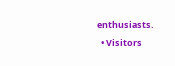enthusiasts.
  • Visitors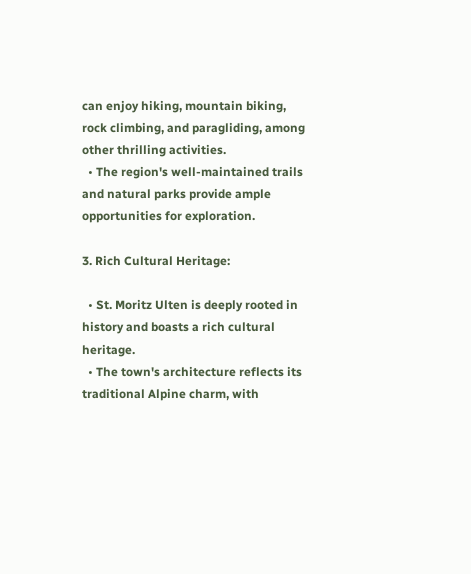can enjoy hiking, mountain biking, rock climbing, and paragliding, among other thrilling activities.
  • The region's well-maintained trails and natural parks provide ample opportunities for exploration.

3. Rich Cultural Heritage:

  • St. Moritz Ulten is deeply rooted in history and boasts a rich cultural heritage.
  • The town's architecture reflects its traditional Alpine charm, with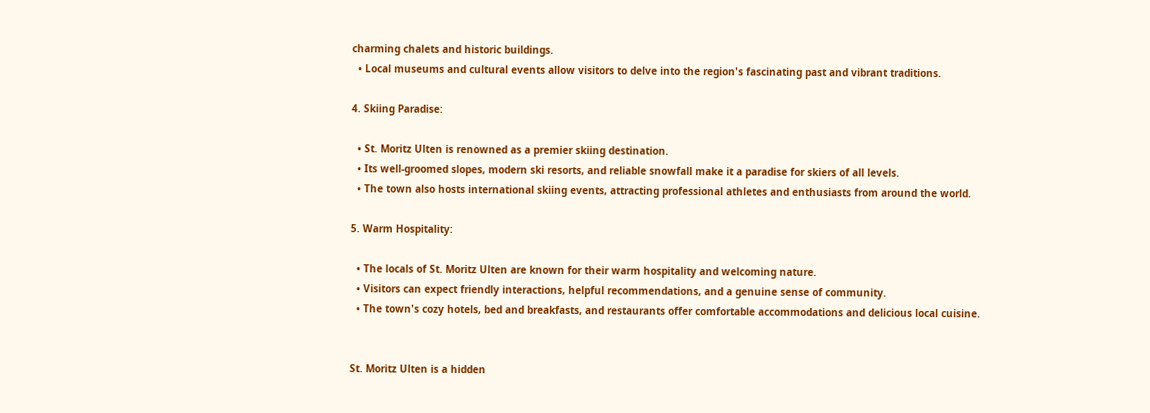charming chalets and historic buildings.
  • Local museums and cultural events allow visitors to delve into the region's fascinating past and vibrant traditions.

4. Skiing Paradise:

  • St. Moritz Ulten is renowned as a premier skiing destination.
  • Its well-groomed slopes, modern ski resorts, and reliable snowfall make it a paradise for skiers of all levels.
  • The town also hosts international skiing events, attracting professional athletes and enthusiasts from around the world.

5. Warm Hospitality:

  • The locals of St. Moritz Ulten are known for their warm hospitality and welcoming nature.
  • Visitors can expect friendly interactions, helpful recommendations, and a genuine sense of community.
  • The town's cozy hotels, bed and breakfasts, and restaurants offer comfortable accommodations and delicious local cuisine.


St. Moritz Ulten is a hidden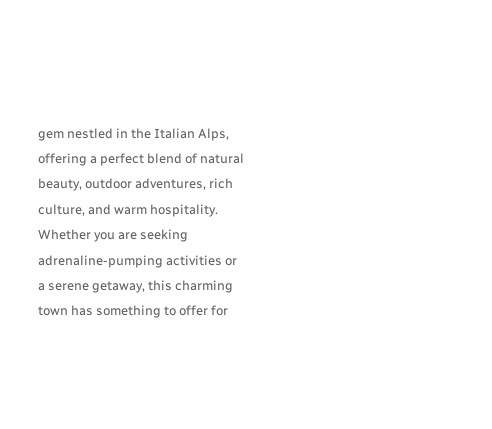gem nestled in the Italian Alps, offering a perfect blend of natural beauty, outdoor adventures, rich culture, and warm hospitality. Whether you are seeking adrenaline-pumping activities or a serene getaway, this charming town has something to offer for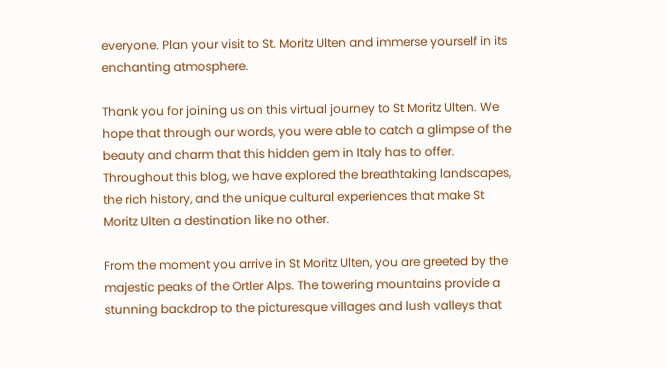everyone. Plan your visit to St. Moritz Ulten and immerse yourself in its enchanting atmosphere.

Thank you for joining us on this virtual journey to St Moritz Ulten. We hope that through our words, you were able to catch a glimpse of the beauty and charm that this hidden gem in Italy has to offer. Throughout this blog, we have explored the breathtaking landscapes, the rich history, and the unique cultural experiences that make St Moritz Ulten a destination like no other.

From the moment you arrive in St Moritz Ulten, you are greeted by the majestic peaks of the Ortler Alps. The towering mountains provide a stunning backdrop to the picturesque villages and lush valleys that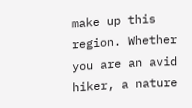make up this region. Whether you are an avid hiker, a nature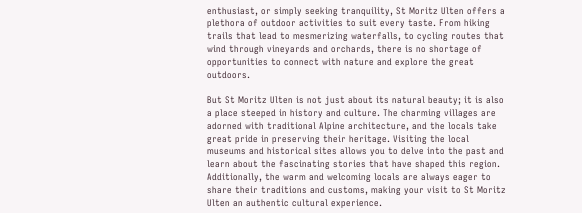enthusiast, or simply seeking tranquility, St Moritz Ulten offers a plethora of outdoor activities to suit every taste. From hiking trails that lead to mesmerizing waterfalls, to cycling routes that wind through vineyards and orchards, there is no shortage of opportunities to connect with nature and explore the great outdoors.

But St Moritz Ulten is not just about its natural beauty; it is also a place steeped in history and culture. The charming villages are adorned with traditional Alpine architecture, and the locals take great pride in preserving their heritage. Visiting the local museums and historical sites allows you to delve into the past and learn about the fascinating stories that have shaped this region. Additionally, the warm and welcoming locals are always eager to share their traditions and customs, making your visit to St Moritz Ulten an authentic cultural experience.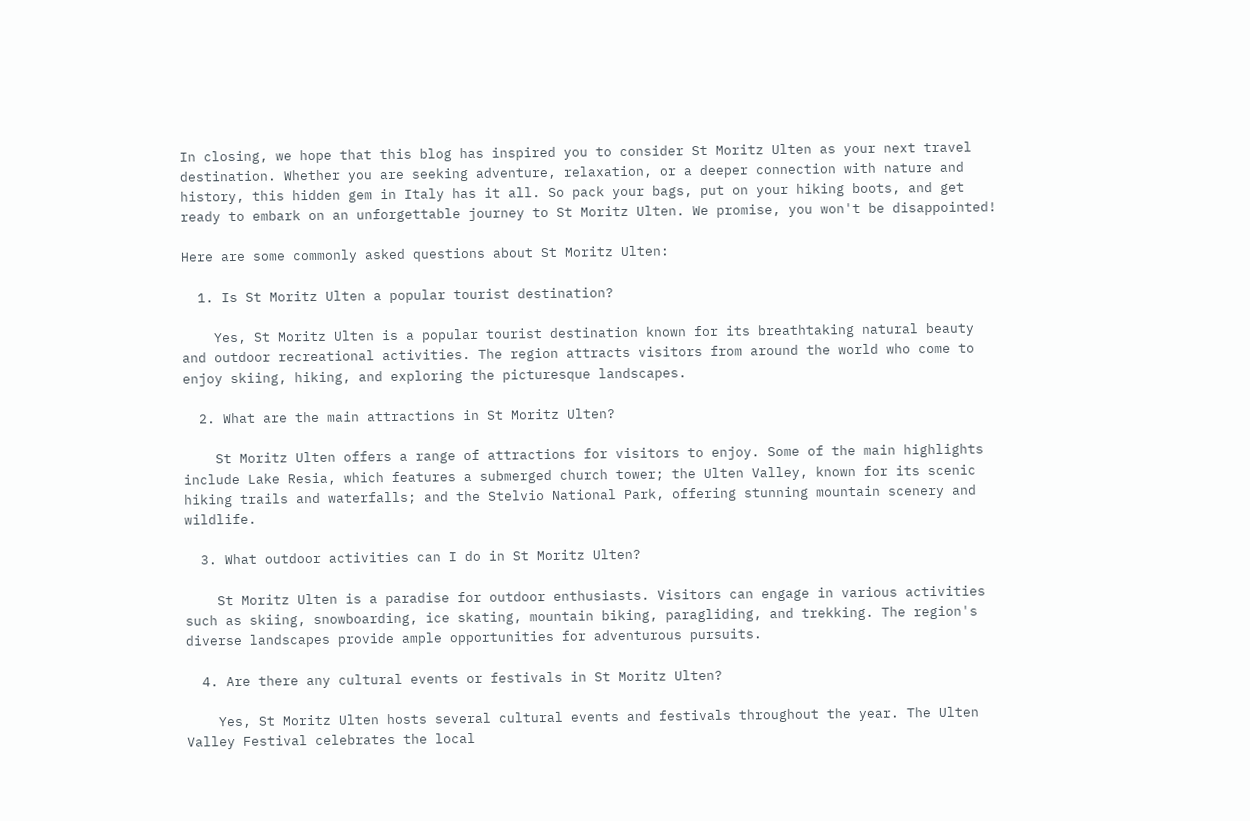In closing, we hope that this blog has inspired you to consider St Moritz Ulten as your next travel destination. Whether you are seeking adventure, relaxation, or a deeper connection with nature and history, this hidden gem in Italy has it all. So pack your bags, put on your hiking boots, and get ready to embark on an unforgettable journey to St Moritz Ulten. We promise, you won't be disappointed!

Here are some commonly asked questions about St Moritz Ulten:

  1. Is St Moritz Ulten a popular tourist destination?

    Yes, St Moritz Ulten is a popular tourist destination known for its breathtaking natural beauty and outdoor recreational activities. The region attracts visitors from around the world who come to enjoy skiing, hiking, and exploring the picturesque landscapes.

  2. What are the main attractions in St Moritz Ulten?

    St Moritz Ulten offers a range of attractions for visitors to enjoy. Some of the main highlights include Lake Resia, which features a submerged church tower; the Ulten Valley, known for its scenic hiking trails and waterfalls; and the Stelvio National Park, offering stunning mountain scenery and wildlife.

  3. What outdoor activities can I do in St Moritz Ulten?

    St Moritz Ulten is a paradise for outdoor enthusiasts. Visitors can engage in various activities such as skiing, snowboarding, ice skating, mountain biking, paragliding, and trekking. The region's diverse landscapes provide ample opportunities for adventurous pursuits.

  4. Are there any cultural events or festivals in St Moritz Ulten?

    Yes, St Moritz Ulten hosts several cultural events and festivals throughout the year. The Ulten Valley Festival celebrates the local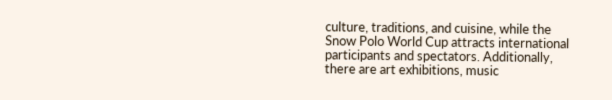culture, traditions, and cuisine, while the Snow Polo World Cup attracts international participants and spectators. Additionally, there are art exhibitions, music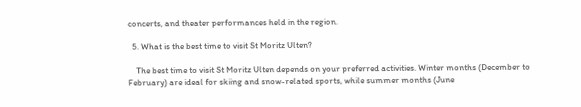concerts, and theater performances held in the region.

  5. What is the best time to visit St Moritz Ulten?

    The best time to visit St Moritz Ulten depends on your preferred activities. Winter months (December to February) are ideal for skiing and snow-related sports, while summer months (June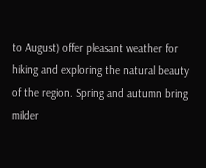to August) offer pleasant weather for hiking and exploring the natural beauty of the region. Spring and autumn bring milder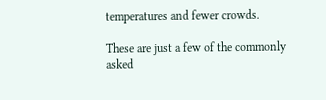temperatures and fewer crowds.

These are just a few of the commonly asked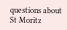questions about St Moritz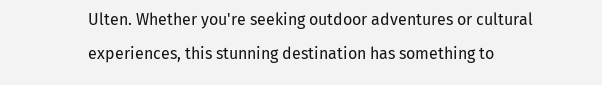Ulten. Whether you're seeking outdoor adventures or cultural experiences, this stunning destination has something to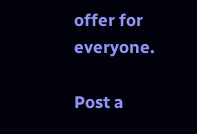offer for everyone.

Post a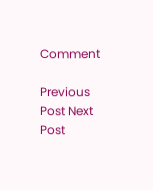Comment

Previous Post Next Post